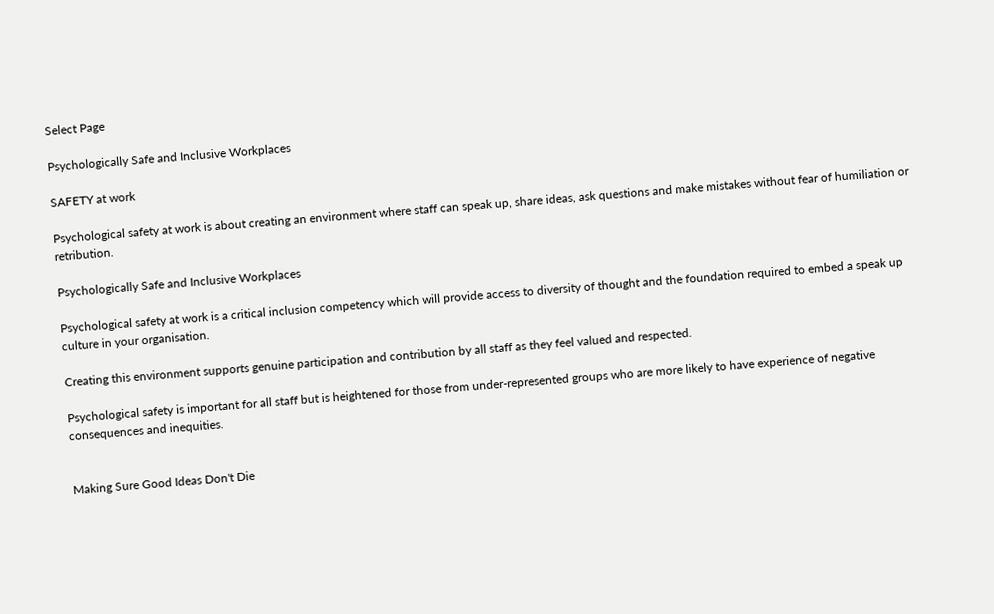Select Page

Psychologically Safe and Inclusive Workplaces

SAFETY at work

Psychological safety at work is about creating an environment where staff can speak up, share ideas, ask questions and make mistakes without fear of humiliation or retribution.

Psychologically Safe and Inclusive Workplaces

Psychological safety at work is a critical inclusion competency which will provide access to diversity of thought and the foundation required to embed a speak up culture in your organisation.

Creating this environment supports genuine participation and contribution by all staff as they feel valued and respected.

Psychological safety is important for all staff but is heightened for those from under-represented groups who are more likely to have experience of negative consequences and inequities.


Making Sure Good Ideas Don't Die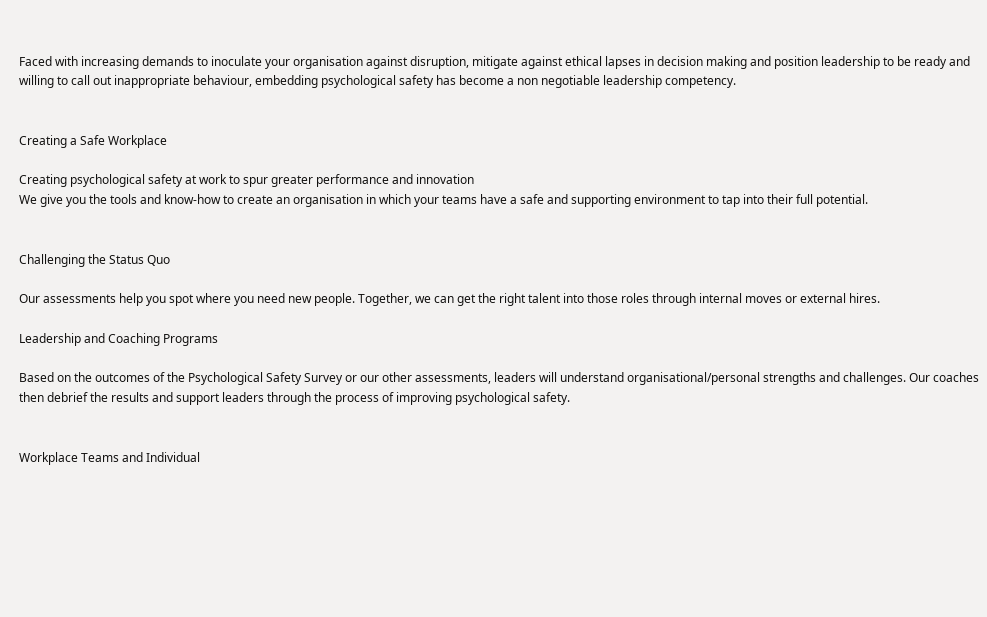Faced with increasing demands to inoculate your organisation against disruption, mitigate against ethical lapses in decision making and position leadership to be ready and willing to call out inappropriate behaviour, embedding psychological safety has become a non negotiable leadership competency.


Creating a Safe Workplace

Creating psychological safety at work to spur greater performance and innovation
We give you the tools and know-how to create an organisation in which your teams have a safe and supporting environment to tap into their full potential.


Challenging the Status Quo

Our assessments help you spot where you need new people. Together, we can get the right talent into those roles through internal moves or external hires.

Leadership and Coaching Programs

Based on the outcomes of the Psychological Safety Survey or our other assessments, leaders will understand organisational/personal strengths and challenges. Our coaches then debrief the results and support leaders through the process of improving psychological safety.


Workplace Teams and Individual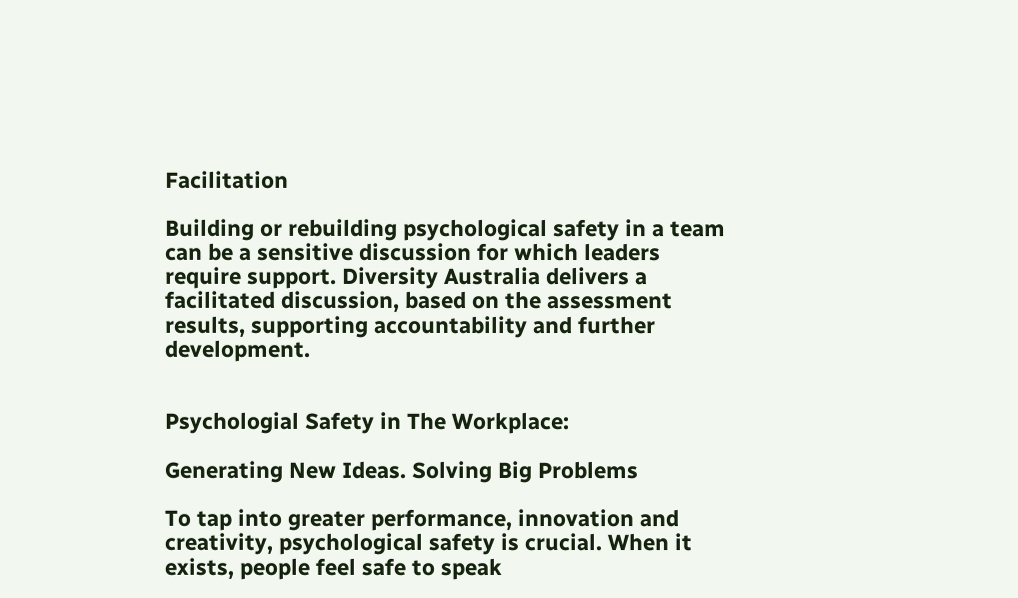Facilitation

Building or rebuilding psychological safety in a team can be a sensitive discussion for which leaders require support. Diversity Australia delivers a facilitated discussion, based on the assessment results, supporting accountability and further development.


Psychologial Safety in The Workplace:

Generating New Ideas. Solving Big Problems

To tap into greater performance, innovation and creativity, psychological safety is crucial. When it exists, people feel safe to speak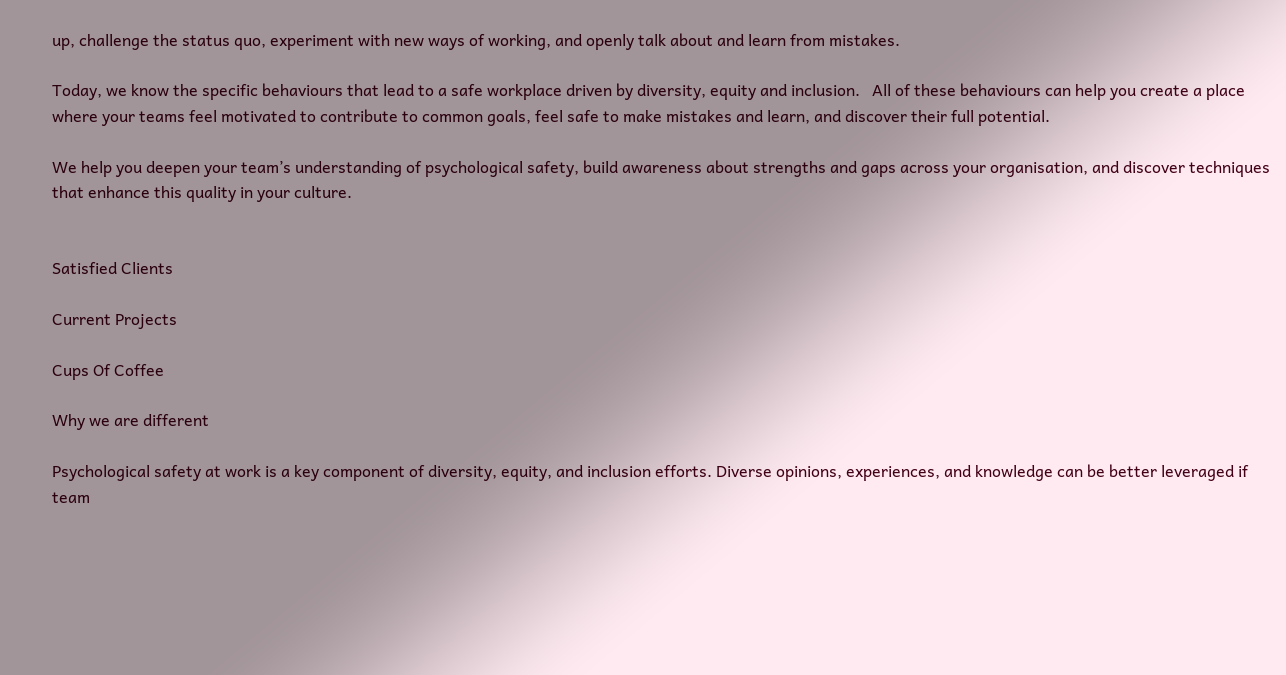up, challenge the status quo, experiment with new ways of working, and openly talk about and learn from mistakes.

Today, we know the specific behaviours that lead to a safe workplace driven by diversity, equity and inclusion.   All of these behaviours can help you create a place where your teams feel motivated to contribute to common goals, feel safe to make mistakes and learn, and discover their full potential.

We help you deepen your team’s understanding of psychological safety, build awareness about strengths and gaps across your organisation, and discover techniques that enhance this quality in your culture.


Satisfied Clients

Current Projects

Cups Of Coffee

Why we are different

Psychological safety at work is a key component of diversity, equity, and inclusion efforts. Diverse opinions, experiences, and knowledge can be better leveraged if team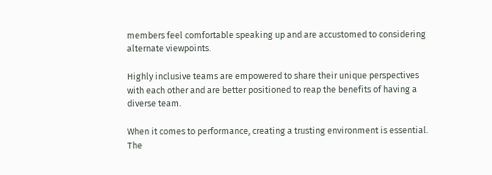members feel comfortable speaking up and are accustomed to considering alternate viewpoints.

Highly inclusive teams are empowered to share their unique perspectives with each other and are better positioned to reap the benefits of having a diverse team.

When it comes to performance, creating a trusting environment is essential. The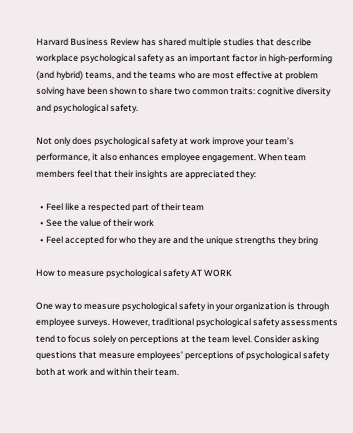Harvard Business Review has shared multiple studies that describe workplace psychological safety as an important factor in high-performing (and hybrid) teams, and the teams who are most effective at problem solving have been shown to share two common traits: cognitive diversity and psychological safety.

Not only does psychological safety at work improve your team’s performance, it also enhances employee engagement. When team members feel that their insights are appreciated they:

  • Feel like a respected part of their team
  • See the value of their work
  • Feel accepted for who they are and the unique strengths they bring

How to measure psychological safety AT WORK

One way to measure psychological safety in your organization is through employee surveys. However, traditional psychological safety assessments tend to focus solely on perceptions at the team level. Consider asking questions that measure employees’ perceptions of psychological safety both at work and within their team.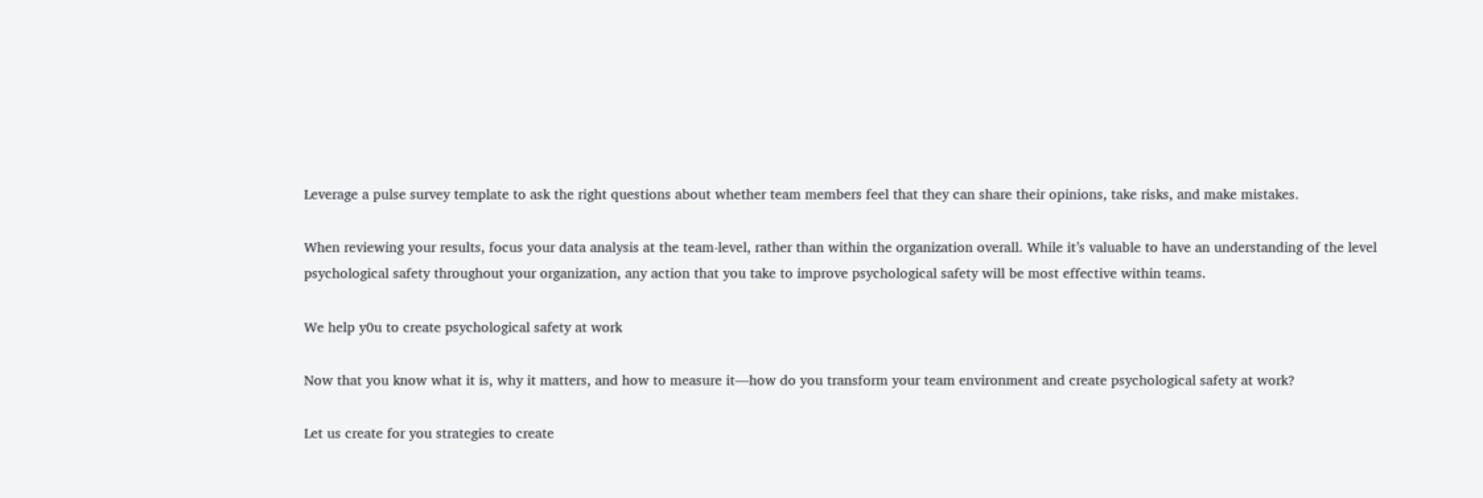Leverage a pulse survey template to ask the right questions about whether team members feel that they can share their opinions, take risks, and make mistakes.

When reviewing your results, focus your data analysis at the team-level, rather than within the organization overall. While it’s valuable to have an understanding of the level psychological safety throughout your organization, any action that you take to improve psychological safety will be most effective within teams.

We help y0u to create psychological safety at work

Now that you know what it is, why it matters, and how to measure it—how do you transform your team environment and create psychological safety at work?

Let us create for you strategies to create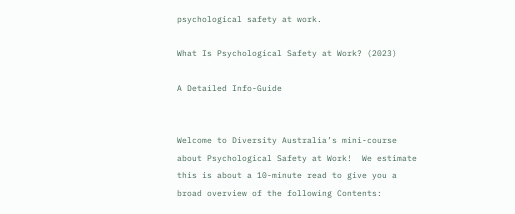psychological safety at work.

What Is Psychological Safety at Work? (2023)

A Detailed Info-Guide


Welcome to Diversity Australia’s mini-course about Psychological Safety at Work!  We estimate this is about a 10-minute read to give you a broad overview of the following Contents: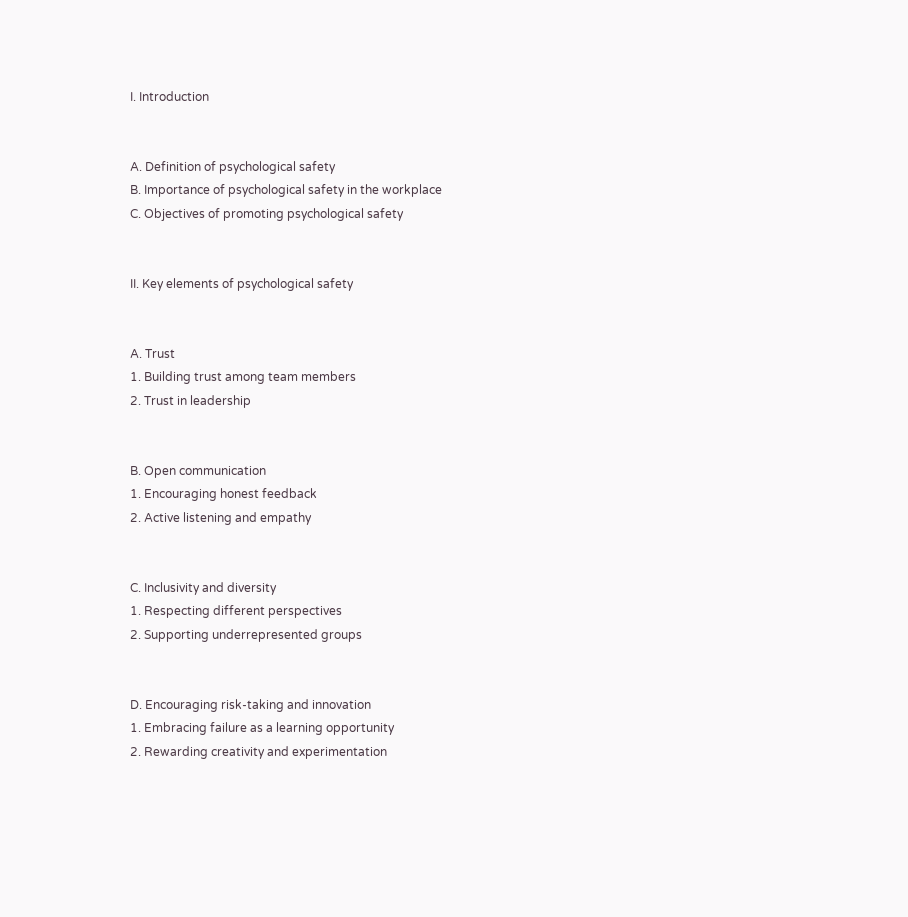I. Introduction


A. Definition of psychological safety
B. Importance of psychological safety in the workplace
C. Objectives of promoting psychological safety


II. Key elements of psychological safety


A. Trust
1. Building trust among team members
2. Trust in leadership


B. Open communication
1. Encouraging honest feedback
2. Active listening and empathy


C. Inclusivity and diversity
1. Respecting different perspectives
2. Supporting underrepresented groups


D. Encouraging risk-taking and innovation
1. Embracing failure as a learning opportunity
2. Rewarding creativity and experimentation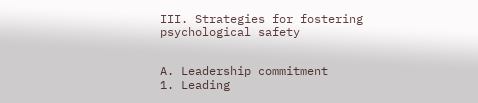III. Strategies for fostering psychological safety


A. Leadership commitment
1. Leading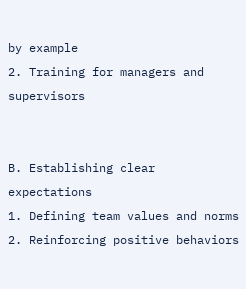by example
2. Training for managers and supervisors


B. Establishing clear expectations
1. Defining team values and norms
2. Reinforcing positive behaviors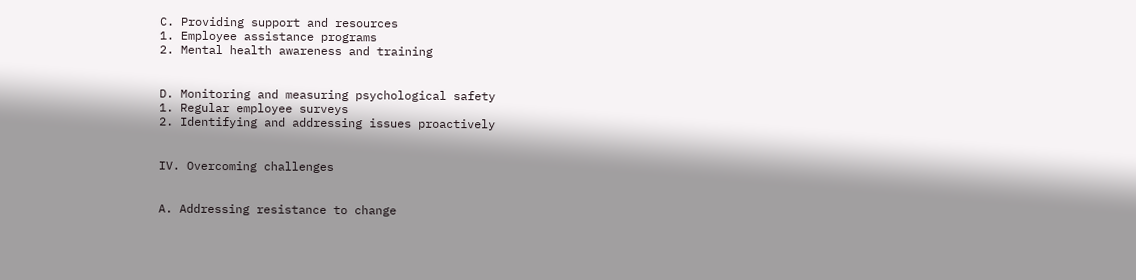C. Providing support and resources
1. Employee assistance programs
2. Mental health awareness and training


D. Monitoring and measuring psychological safety
1. Regular employee surveys
2. Identifying and addressing issues proactively


IV. Overcoming challenges


A. Addressing resistance to change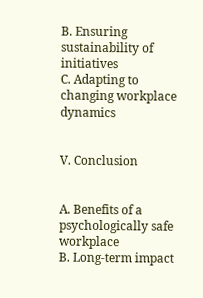B. Ensuring sustainability of initiatives
C. Adapting to changing workplace dynamics


V. Conclusion


A. Benefits of a psychologically safe workplace
B. Long-term impact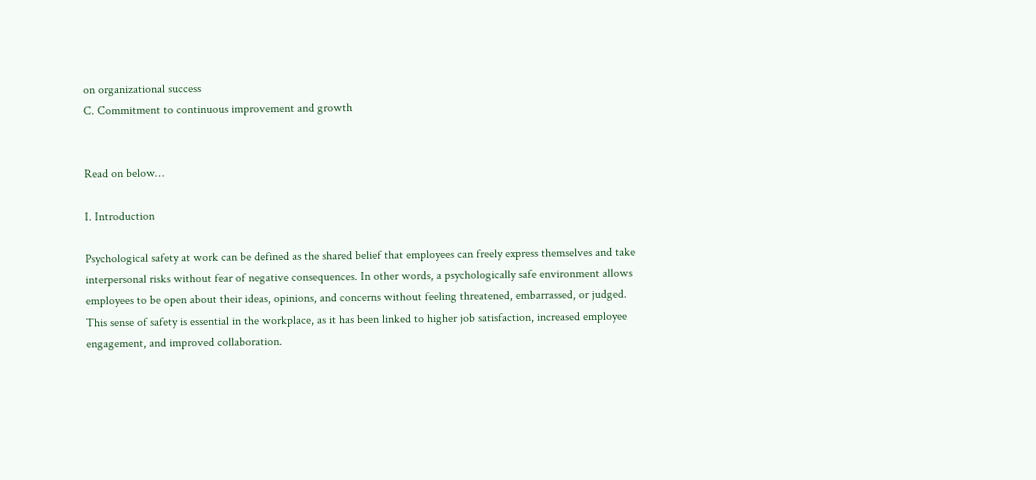on organizational success
C. Commitment to continuous improvement and growth


Read on below…

I. Introduction

Psychological safety at work can be defined as the shared belief that employees can freely express themselves and take interpersonal risks without fear of negative consequences. In other words, a psychologically safe environment allows employees to be open about their ideas, opinions, and concerns without feeling threatened, embarrassed, or judged. This sense of safety is essential in the workplace, as it has been linked to higher job satisfaction, increased employee engagement, and improved collaboration.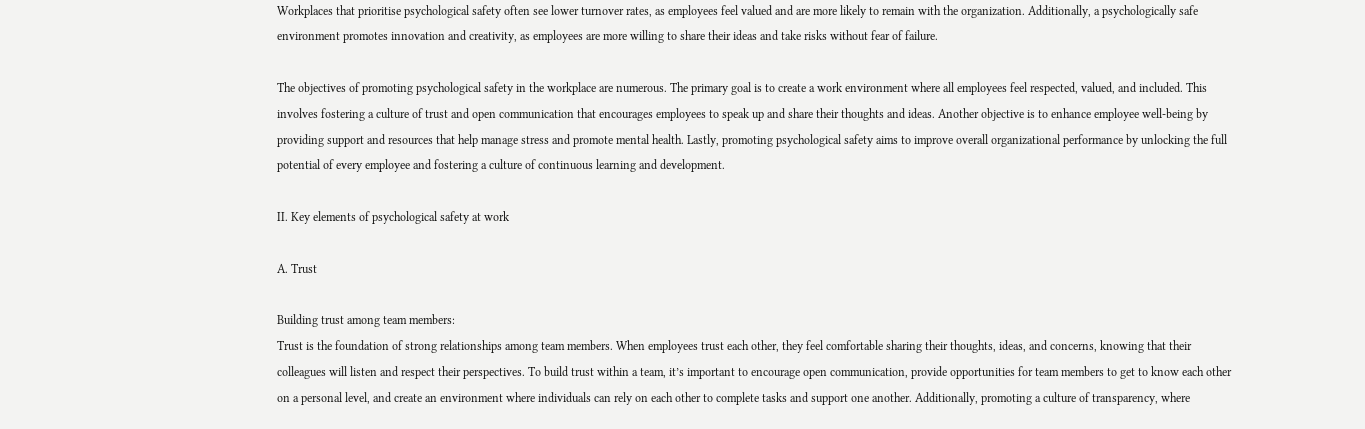Workplaces that prioritise psychological safety often see lower turnover rates, as employees feel valued and are more likely to remain with the organization. Additionally, a psychologically safe environment promotes innovation and creativity, as employees are more willing to share their ideas and take risks without fear of failure.

The objectives of promoting psychological safety in the workplace are numerous. The primary goal is to create a work environment where all employees feel respected, valued, and included. This involves fostering a culture of trust and open communication that encourages employees to speak up and share their thoughts and ideas. Another objective is to enhance employee well-being by providing support and resources that help manage stress and promote mental health. Lastly, promoting psychological safety aims to improve overall organizational performance by unlocking the full potential of every employee and fostering a culture of continuous learning and development.

II. Key elements of psychological safety at work

A. Trust

Building trust among team members:
Trust is the foundation of strong relationships among team members. When employees trust each other, they feel comfortable sharing their thoughts, ideas, and concerns, knowing that their colleagues will listen and respect their perspectives. To build trust within a team, it’s important to encourage open communication, provide opportunities for team members to get to know each other on a personal level, and create an environment where individuals can rely on each other to complete tasks and support one another. Additionally, promoting a culture of transparency, where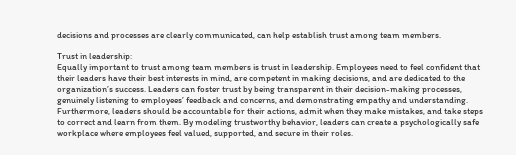decisions and processes are clearly communicated, can help establish trust among team members.

Trust in leadership:
Equally important to trust among team members is trust in leadership. Employees need to feel confident that their leaders have their best interests in mind, are competent in making decisions, and are dedicated to the organization’s success. Leaders can foster trust by being transparent in their decision-making processes, genuinely listening to employees’ feedback and concerns, and demonstrating empathy and understanding. Furthermore, leaders should be accountable for their actions, admit when they make mistakes, and take steps to correct and learn from them. By modeling trustworthy behavior, leaders can create a psychologically safe workplace where employees feel valued, supported, and secure in their roles.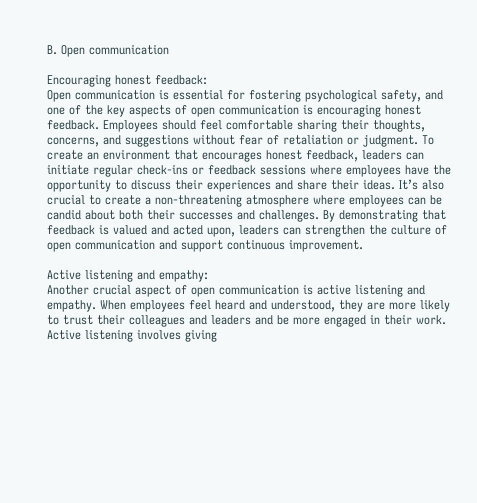B. Open communication

Encouraging honest feedback:
Open communication is essential for fostering psychological safety, and one of the key aspects of open communication is encouraging honest feedback. Employees should feel comfortable sharing their thoughts, concerns, and suggestions without fear of retaliation or judgment. To create an environment that encourages honest feedback, leaders can initiate regular check-ins or feedback sessions where employees have the opportunity to discuss their experiences and share their ideas. It’s also crucial to create a non-threatening atmosphere where employees can be candid about both their successes and challenges. By demonstrating that feedback is valued and acted upon, leaders can strengthen the culture of open communication and support continuous improvement.

Active listening and empathy:
Another crucial aspect of open communication is active listening and empathy. When employees feel heard and understood, they are more likely to trust their colleagues and leaders and be more engaged in their work. Active listening involves giving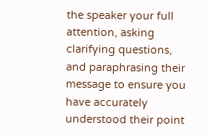the speaker your full attention, asking clarifying questions, and paraphrasing their message to ensure you have accurately understood their point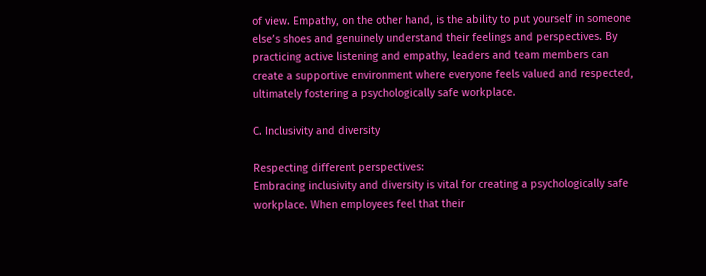of view. Empathy, on the other hand, is the ability to put yourself in someone else’s shoes and genuinely understand their feelings and perspectives. By practicing active listening and empathy, leaders and team members can create a supportive environment where everyone feels valued and respected, ultimately fostering a psychologically safe workplace.

C. Inclusivity and diversity

Respecting different perspectives:
Embracing inclusivity and diversity is vital for creating a psychologically safe workplace. When employees feel that their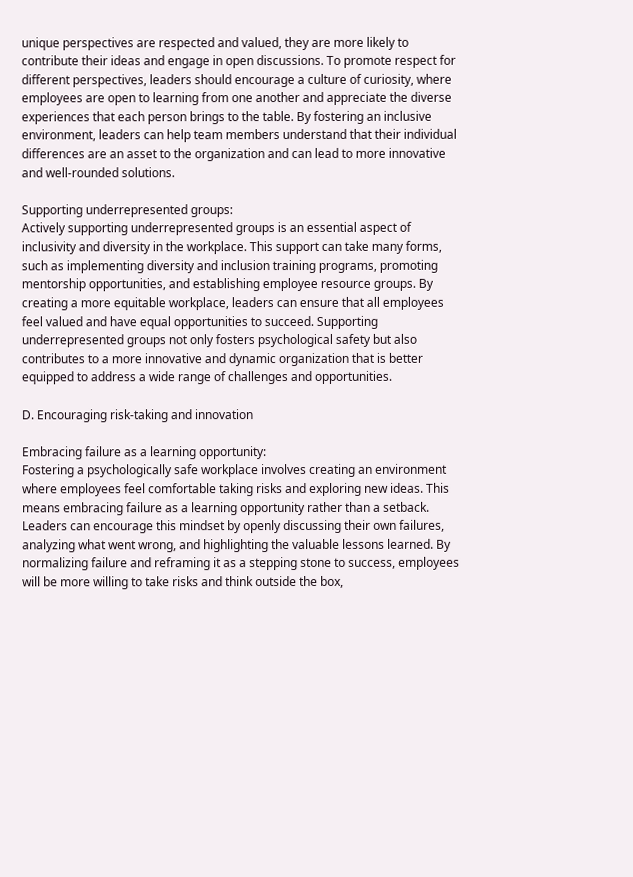unique perspectives are respected and valued, they are more likely to contribute their ideas and engage in open discussions. To promote respect for different perspectives, leaders should encourage a culture of curiosity, where employees are open to learning from one another and appreciate the diverse experiences that each person brings to the table. By fostering an inclusive environment, leaders can help team members understand that their individual differences are an asset to the organization and can lead to more innovative and well-rounded solutions.

Supporting underrepresented groups:
Actively supporting underrepresented groups is an essential aspect of inclusivity and diversity in the workplace. This support can take many forms, such as implementing diversity and inclusion training programs, promoting mentorship opportunities, and establishing employee resource groups. By creating a more equitable workplace, leaders can ensure that all employees feel valued and have equal opportunities to succeed. Supporting underrepresented groups not only fosters psychological safety but also contributes to a more innovative and dynamic organization that is better equipped to address a wide range of challenges and opportunities.

D. Encouraging risk-taking and innovation

Embracing failure as a learning opportunity:
Fostering a psychologically safe workplace involves creating an environment where employees feel comfortable taking risks and exploring new ideas. This means embracing failure as a learning opportunity rather than a setback. Leaders can encourage this mindset by openly discussing their own failures, analyzing what went wrong, and highlighting the valuable lessons learned. By normalizing failure and reframing it as a stepping stone to success, employees will be more willing to take risks and think outside the box,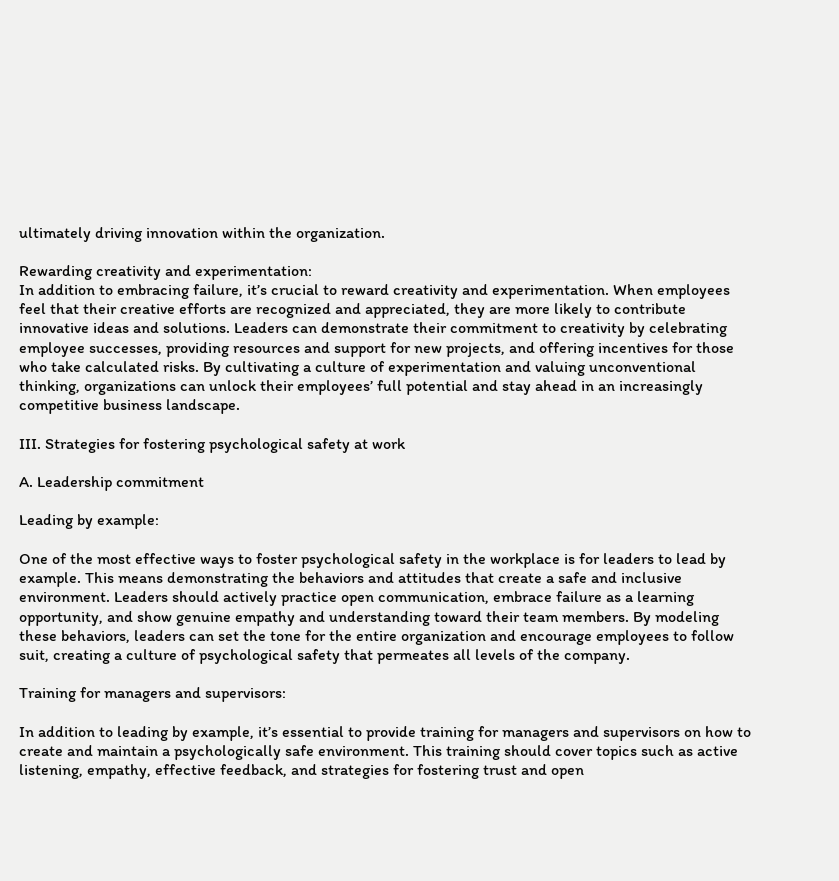ultimately driving innovation within the organization.

Rewarding creativity and experimentation:
In addition to embracing failure, it’s crucial to reward creativity and experimentation. When employees feel that their creative efforts are recognized and appreciated, they are more likely to contribute innovative ideas and solutions. Leaders can demonstrate their commitment to creativity by celebrating employee successes, providing resources and support for new projects, and offering incentives for those who take calculated risks. By cultivating a culture of experimentation and valuing unconventional thinking, organizations can unlock their employees’ full potential and stay ahead in an increasingly competitive business landscape.

III. Strategies for fostering psychological safety at work

A. Leadership commitment

Leading by example:

One of the most effective ways to foster psychological safety in the workplace is for leaders to lead by example. This means demonstrating the behaviors and attitudes that create a safe and inclusive environment. Leaders should actively practice open communication, embrace failure as a learning opportunity, and show genuine empathy and understanding toward their team members. By modeling these behaviors, leaders can set the tone for the entire organization and encourage employees to follow suit, creating a culture of psychological safety that permeates all levels of the company.

Training for managers and supervisors:

In addition to leading by example, it’s essential to provide training for managers and supervisors on how to create and maintain a psychologically safe environment. This training should cover topics such as active listening, empathy, effective feedback, and strategies for fostering trust and open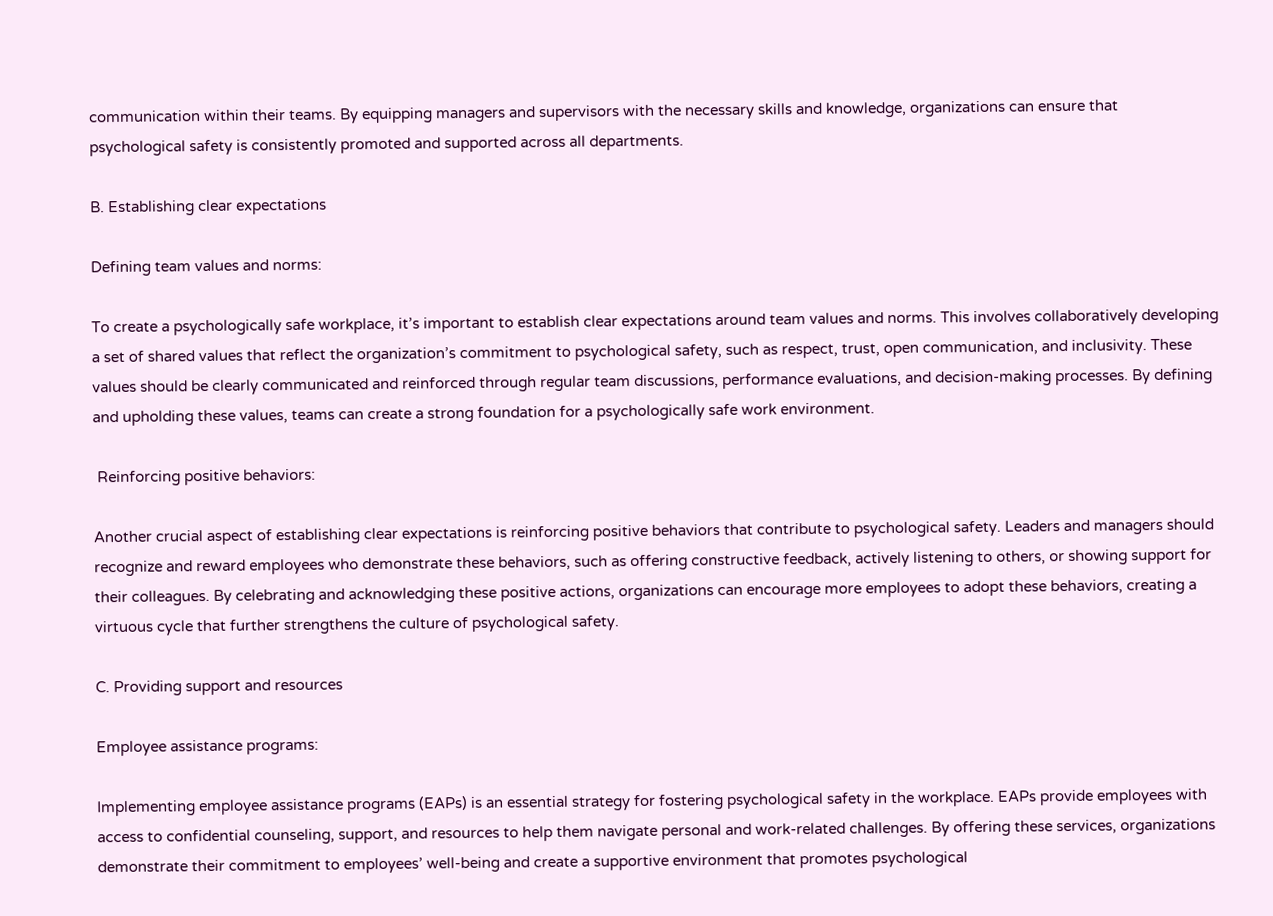communication within their teams. By equipping managers and supervisors with the necessary skills and knowledge, organizations can ensure that psychological safety is consistently promoted and supported across all departments.

B. Establishing clear expectations

Defining team values and norms:

To create a psychologically safe workplace, it’s important to establish clear expectations around team values and norms. This involves collaboratively developing a set of shared values that reflect the organization’s commitment to psychological safety, such as respect, trust, open communication, and inclusivity. These values should be clearly communicated and reinforced through regular team discussions, performance evaluations, and decision-making processes. By defining and upholding these values, teams can create a strong foundation for a psychologically safe work environment.

 Reinforcing positive behaviors:

Another crucial aspect of establishing clear expectations is reinforcing positive behaviors that contribute to psychological safety. Leaders and managers should recognize and reward employees who demonstrate these behaviors, such as offering constructive feedback, actively listening to others, or showing support for their colleagues. By celebrating and acknowledging these positive actions, organizations can encourage more employees to adopt these behaviors, creating a virtuous cycle that further strengthens the culture of psychological safety.

C. Providing support and resources

Employee assistance programs:

Implementing employee assistance programs (EAPs) is an essential strategy for fostering psychological safety in the workplace. EAPs provide employees with access to confidential counseling, support, and resources to help them navigate personal and work-related challenges. By offering these services, organizations demonstrate their commitment to employees’ well-being and create a supportive environment that promotes psychological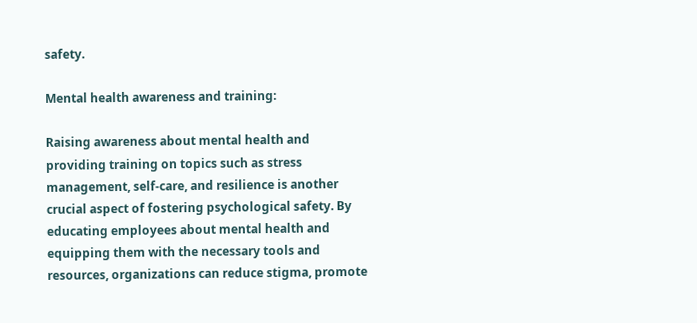safety.

Mental health awareness and training:

Raising awareness about mental health and providing training on topics such as stress management, self-care, and resilience is another crucial aspect of fostering psychological safety. By educating employees about mental health and equipping them with the necessary tools and resources, organizations can reduce stigma, promote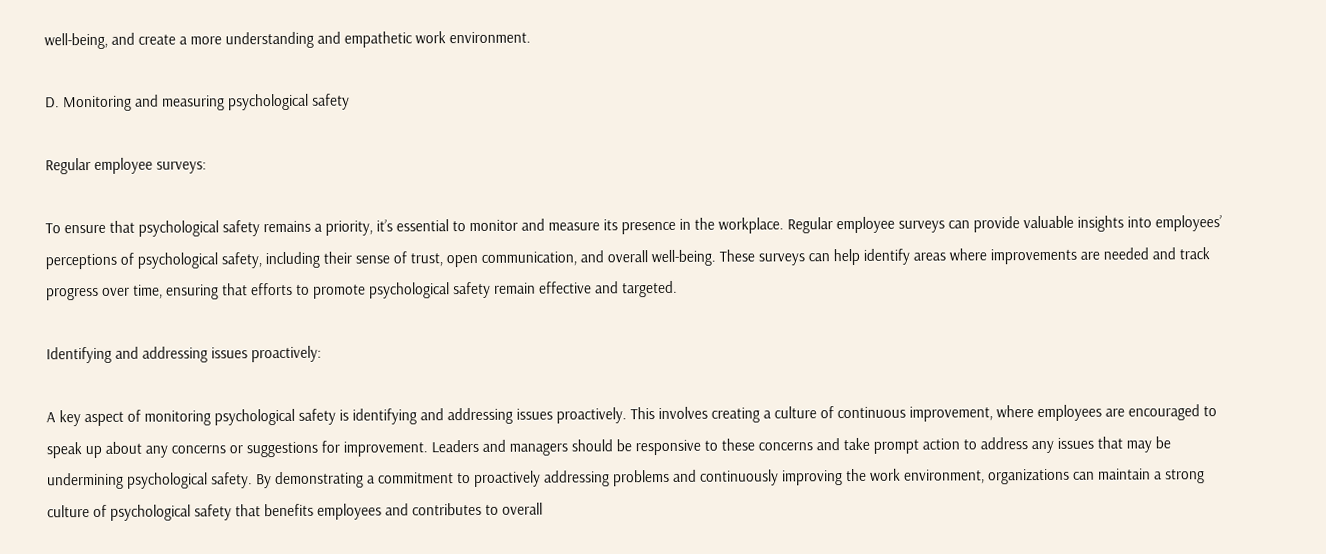well-being, and create a more understanding and empathetic work environment.

D. Monitoring and measuring psychological safety

Regular employee surveys:

To ensure that psychological safety remains a priority, it’s essential to monitor and measure its presence in the workplace. Regular employee surveys can provide valuable insights into employees’ perceptions of psychological safety, including their sense of trust, open communication, and overall well-being. These surveys can help identify areas where improvements are needed and track progress over time, ensuring that efforts to promote psychological safety remain effective and targeted.

Identifying and addressing issues proactively:

A key aspect of monitoring psychological safety is identifying and addressing issues proactively. This involves creating a culture of continuous improvement, where employees are encouraged to speak up about any concerns or suggestions for improvement. Leaders and managers should be responsive to these concerns and take prompt action to address any issues that may be undermining psychological safety. By demonstrating a commitment to proactively addressing problems and continuously improving the work environment, organizations can maintain a strong culture of psychological safety that benefits employees and contributes to overall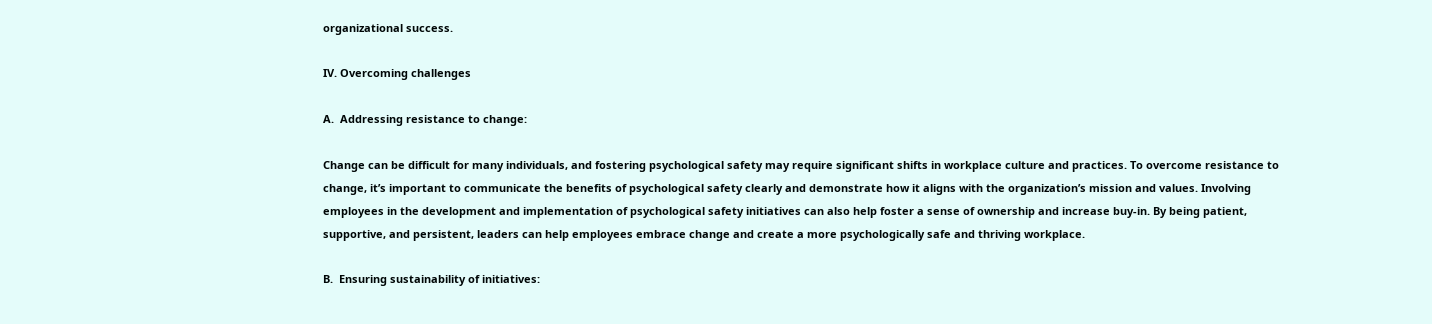organizational success.

IV. Overcoming challenges

A.  Addressing resistance to change:

Change can be difficult for many individuals, and fostering psychological safety may require significant shifts in workplace culture and practices. To overcome resistance to change, it’s important to communicate the benefits of psychological safety clearly and demonstrate how it aligns with the organization’s mission and values. Involving employees in the development and implementation of psychological safety initiatives can also help foster a sense of ownership and increase buy-in. By being patient, supportive, and persistent, leaders can help employees embrace change and create a more psychologically safe and thriving workplace.

B.  Ensuring sustainability of initiatives: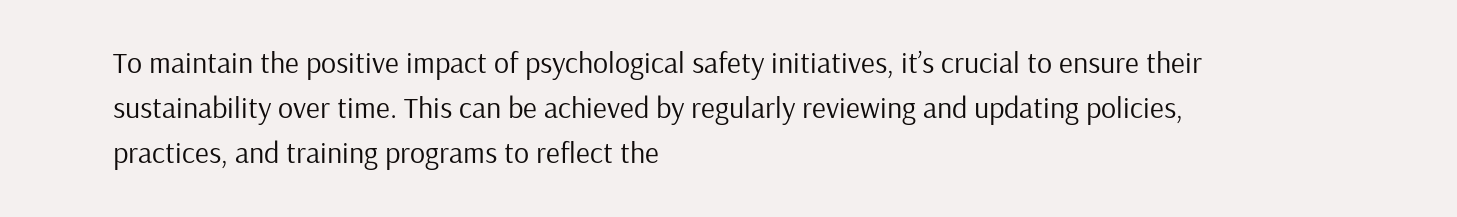To maintain the positive impact of psychological safety initiatives, it’s crucial to ensure their sustainability over time. This can be achieved by regularly reviewing and updating policies, practices, and training programs to reflect the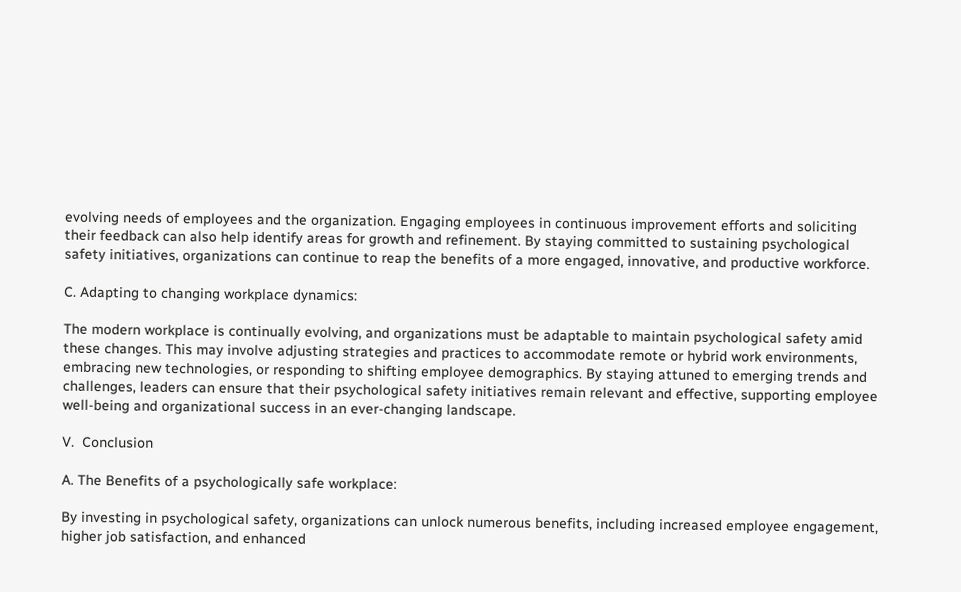evolving needs of employees and the organization. Engaging employees in continuous improvement efforts and soliciting their feedback can also help identify areas for growth and refinement. By staying committed to sustaining psychological safety initiatives, organizations can continue to reap the benefits of a more engaged, innovative, and productive workforce.

C. Adapting to changing workplace dynamics:

The modern workplace is continually evolving, and organizations must be adaptable to maintain psychological safety amid these changes. This may involve adjusting strategies and practices to accommodate remote or hybrid work environments, embracing new technologies, or responding to shifting employee demographics. By staying attuned to emerging trends and challenges, leaders can ensure that their psychological safety initiatives remain relevant and effective, supporting employee well-being and organizational success in an ever-changing landscape.

V.  Conclusion

A. The Benefits of a psychologically safe workplace:

By investing in psychological safety, organizations can unlock numerous benefits, including increased employee engagement, higher job satisfaction, and enhanced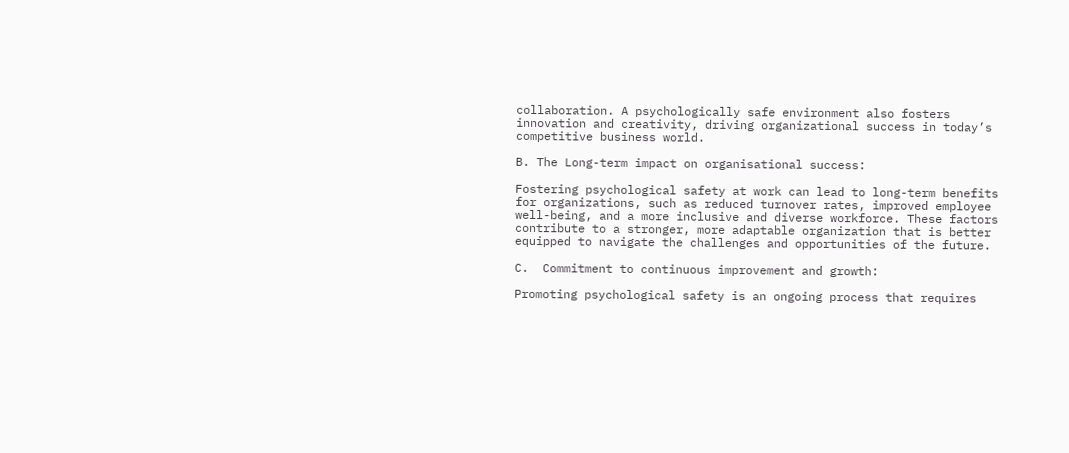collaboration. A psychologically safe environment also fosters innovation and creativity, driving organizational success in today’s competitive business world.

B. The Long-term impact on organisational success:

Fostering psychological safety at work can lead to long-term benefits for organizations, such as reduced turnover rates, improved employee well-being, and a more inclusive and diverse workforce. These factors contribute to a stronger, more adaptable organization that is better equipped to navigate the challenges and opportunities of the future.

C.  Commitment to continuous improvement and growth:

Promoting psychological safety is an ongoing process that requires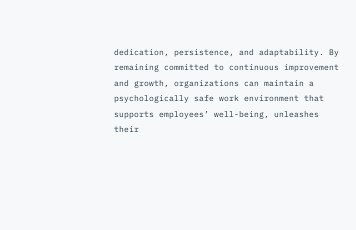dedication, persistence, and adaptability. By remaining committed to continuous improvement and growth, organizations can maintain a psychologically safe work environment that supports employees’ well-being, unleashes their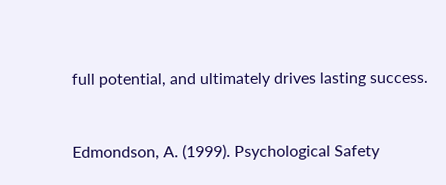full potential, and ultimately drives lasting success.


Edmondson, A. (1999). Psychological Safety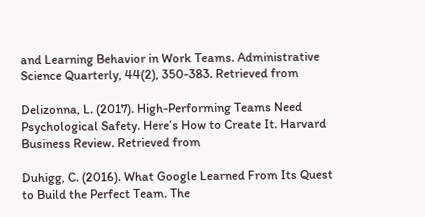and Learning Behavior in Work Teams. Administrative Science Quarterly, 44(2), 350-383. Retrieved from

Delizonna, L. (2017). High-Performing Teams Need Psychological Safety. Here’s How to Create It. Harvard Business Review. Retrieved from

Duhigg, C. (2016). What Google Learned From Its Quest to Build the Perfect Team. The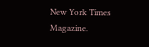New York Times Magazine.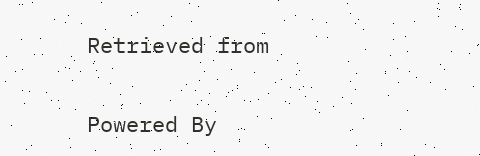Retrieved from


Powered By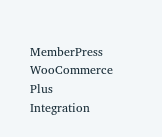MemberPress WooCommerce Plus Integration